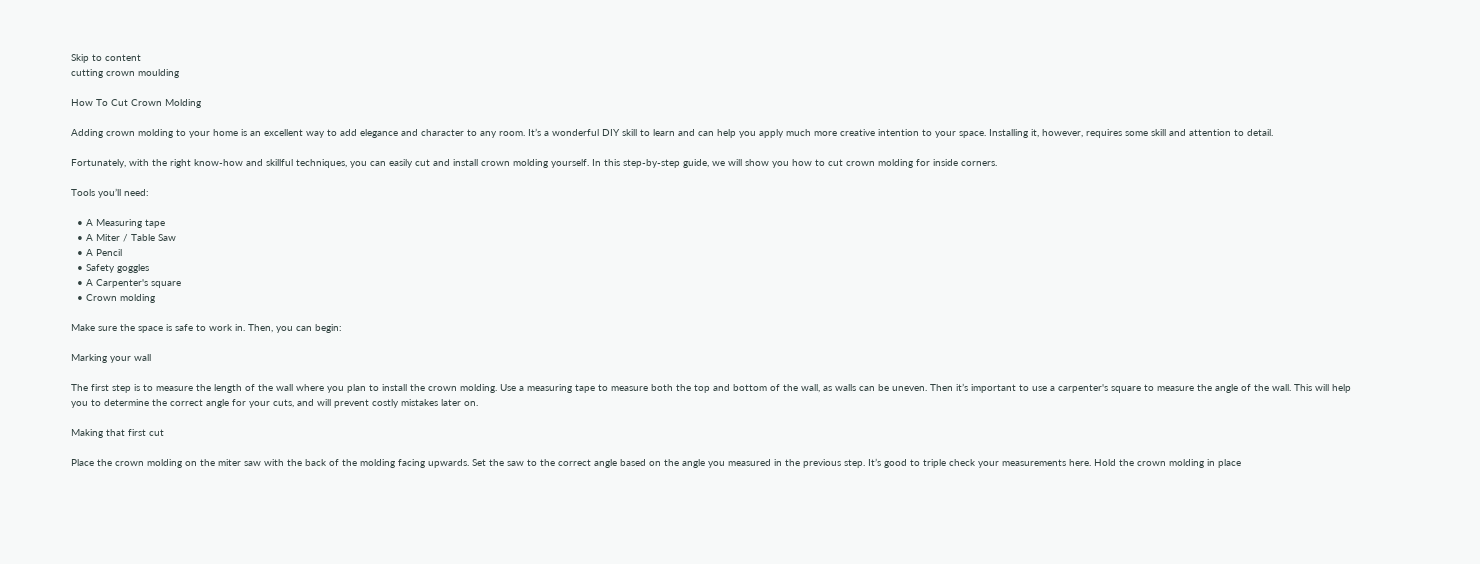Skip to content
cutting crown moulding

How To Cut Crown Molding

Adding crown molding to your home is an excellent way to add elegance and character to any room. It’s a wonderful DIY skill to learn and can help you apply much more creative intention to your space. Installing it, however, requires some skill and attention to detail.

Fortunately, with the right know-how and skillful techniques, you can easily cut and install crown molding yourself. In this step-by-step guide, we will show you how to cut crown molding for inside corners.

Tools you’ll need:

  • A Measuring tape
  • A Miter / Table Saw
  • A Pencil
  • Safety goggles
  • A Carpenter's square
  • Crown molding

Make sure the space is safe to work in. Then, you can begin:

Marking your wall

The first step is to measure the length of the wall where you plan to install the crown molding. Use a measuring tape to measure both the top and bottom of the wall, as walls can be uneven. Then it’s important to use a carpenter's square to measure the angle of the wall. This will help you to determine the correct angle for your cuts, and will prevent costly mistakes later on.

Making that first cut

Place the crown molding on the miter saw with the back of the molding facing upwards. Set the saw to the correct angle based on the angle you measured in the previous step. It’s good to triple check your measurements here. Hold the crown molding in place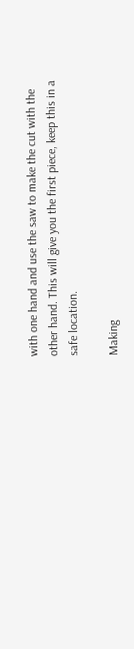with one hand and use the saw to make the cut with the other hand. This will give you the first piece, keep this in a safe location.

Making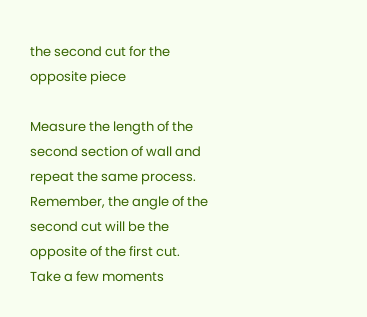the second cut for the opposite piece

Measure the length of the second section of wall and repeat the same process. Remember, the angle of the second cut will be the opposite of the first cut. Take a few moments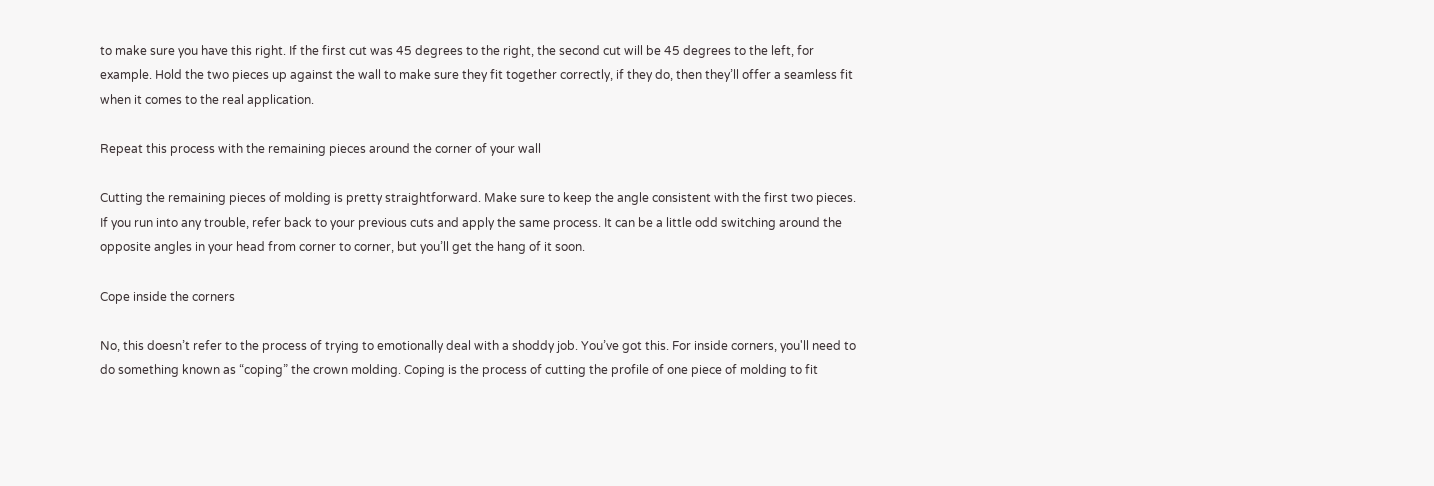to make sure you have this right. If the first cut was 45 degrees to the right, the second cut will be 45 degrees to the left, for example. Hold the two pieces up against the wall to make sure they fit together correctly, if they do, then they’ll offer a seamless fit when it comes to the real application.

Repeat this process with the remaining pieces around the corner of your wall

Cutting the remaining pieces of molding is pretty straightforward. Make sure to keep the angle consistent with the first two pieces. If you run into any trouble, refer back to your previous cuts and apply the same process. It can be a little odd switching around the opposite angles in your head from corner to corner, but you’ll get the hang of it soon.

Cope inside the corners

No, this doesn’t refer to the process of trying to emotionally deal with a shoddy job. You’ve got this. For inside corners, you'll need to do something known as “coping” the crown molding. Coping is the process of cutting the profile of one piece of molding to fit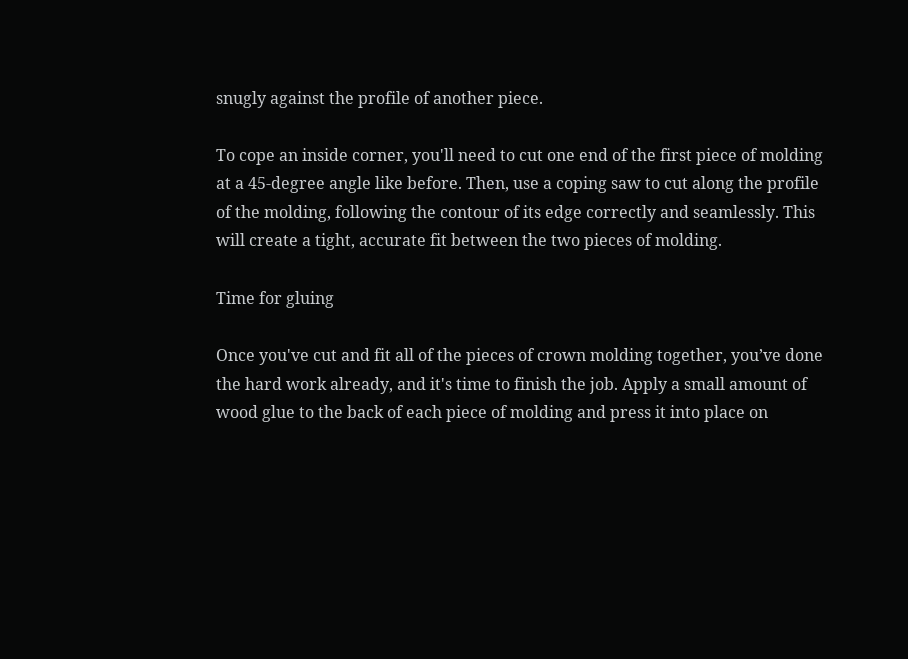snugly against the profile of another piece.

To cope an inside corner, you'll need to cut one end of the first piece of molding at a 45-degree angle like before. Then, use a coping saw to cut along the profile of the molding, following the contour of its edge correctly and seamlessly. This will create a tight, accurate fit between the two pieces of molding.

Time for gluing

Once you've cut and fit all of the pieces of crown molding together, you’ve done the hard work already, and it's time to finish the job. Apply a small amount of wood glue to the back of each piece of molding and press it into place on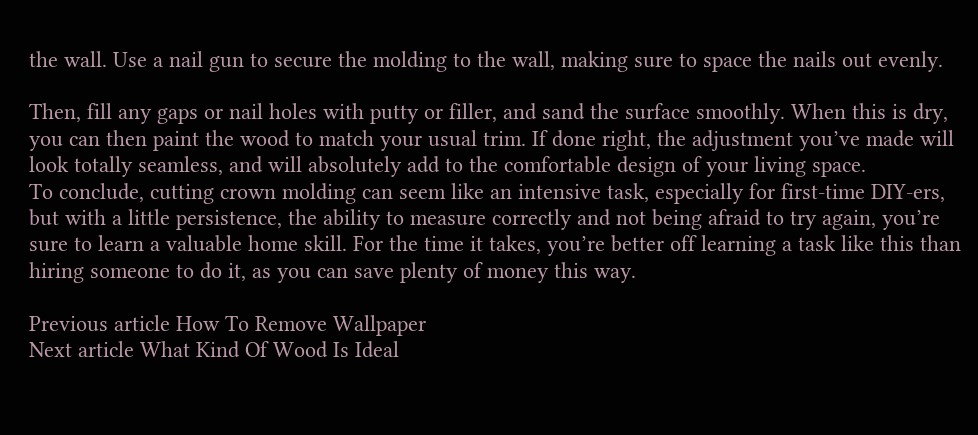the wall. Use a nail gun to secure the molding to the wall, making sure to space the nails out evenly.

Then, fill any gaps or nail holes with putty or filler, and sand the surface smoothly. When this is dry, you can then paint the wood to match your usual trim. If done right, the adjustment you’ve made will look totally seamless, and will absolutely add to the comfortable design of your living space.
To conclude, cutting crown molding can seem like an intensive task, especially for first-time DIY-ers, but with a little persistence, the ability to measure correctly and not being afraid to try again, you’re sure to learn a valuable home skill. For the time it takes, you’re better off learning a task like this than hiring someone to do it, as you can save plenty of money this way.

Previous article How To Remove Wallpaper
Next article What Kind Of Wood Is Ideal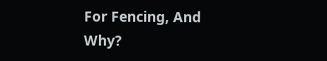For Fencing, And Why?